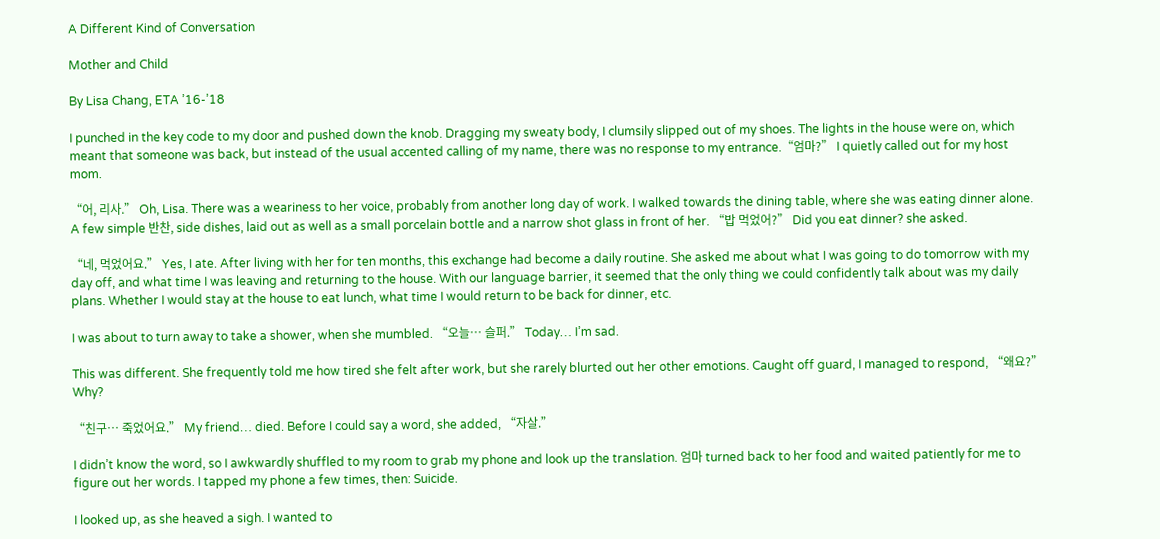A Different Kind of Conversation

Mother and Child

By Lisa Chang, ETA ’16-’18

I punched in the key code to my door and pushed down the knob. Dragging my sweaty body, I clumsily slipped out of my shoes. The lights in the house were on, which meant that someone was back, but instead of the usual accented calling of my name, there was no response to my entrance.“엄마?” I quietly called out for my host mom.

“어, 리사.” Oh, Lisa. There was a weariness to her voice, probably from another long day of work. I walked towards the dining table, where she was eating dinner alone. A few simple 반찬, side dishes, laid out as well as a small porcelain bottle and a narrow shot glass in front of her. “밥 먹었어?” Did you eat dinner? she asked.

“네, 먹었어요.” Yes, I ate. After living with her for ten months, this exchange had become a daily routine. She asked me about what I was going to do tomorrow with my day off, and what time I was leaving and returning to the house. With our language barrier, it seemed that the only thing we could confidently talk about was my daily plans. Whether I would stay at the house to eat lunch, what time I would return to be back for dinner, etc.

I was about to turn away to take a shower, when she mumbled. “오늘… 슬퍼.” Today… I’m sad.

This was different. She frequently told me how tired she felt after work, but she rarely blurted out her other emotions. Caught off guard, I managed to respond, “왜요?” Why?

“친구… 죽었어요.” My friend… died. Before I could say a word, she added, “자살.”

I didn’t know the word, so I awkwardly shuffled to my room to grab my phone and look up the translation. 엄마 turned back to her food and waited patiently for me to figure out her words. I tapped my phone a few times, then: Suicide.

I looked up, as she heaved a sigh. I wanted to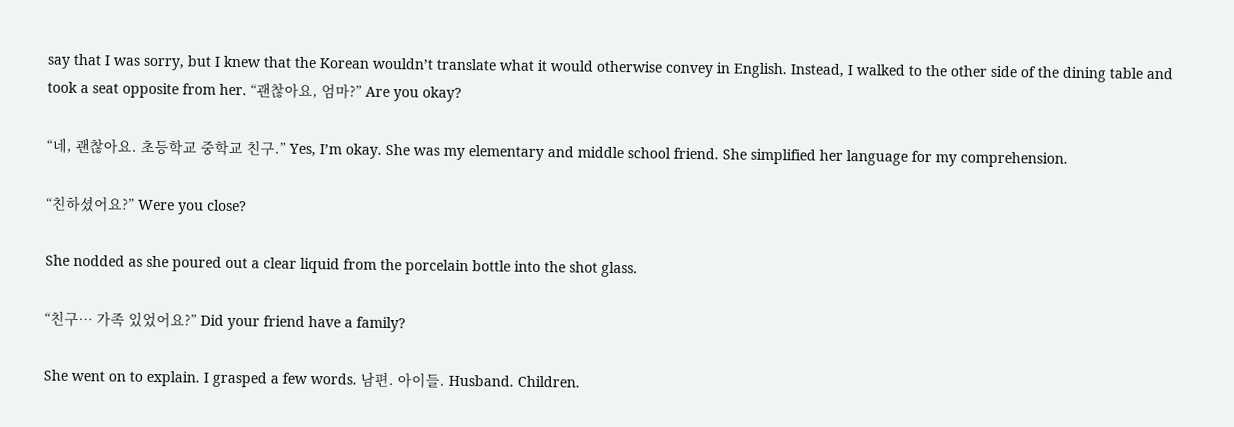say that I was sorry, but I knew that the Korean wouldn’t translate what it would otherwise convey in English. Instead, I walked to the other side of the dining table and took a seat opposite from her. “괜찮아요, 엄마?” Are you okay?

“네, 괜찮아요. 초등학교 중학교 친구.” Yes, I’m okay. She was my elementary and middle school friend. She simplified her language for my comprehension.

“친하셨어요?” Were you close?

She nodded as she poured out a clear liquid from the porcelain bottle into the shot glass.

“친구… 가족 있었어요?” Did your friend have a family?

She went on to explain. I grasped a few words. 남편. 아이들. Husband. Children.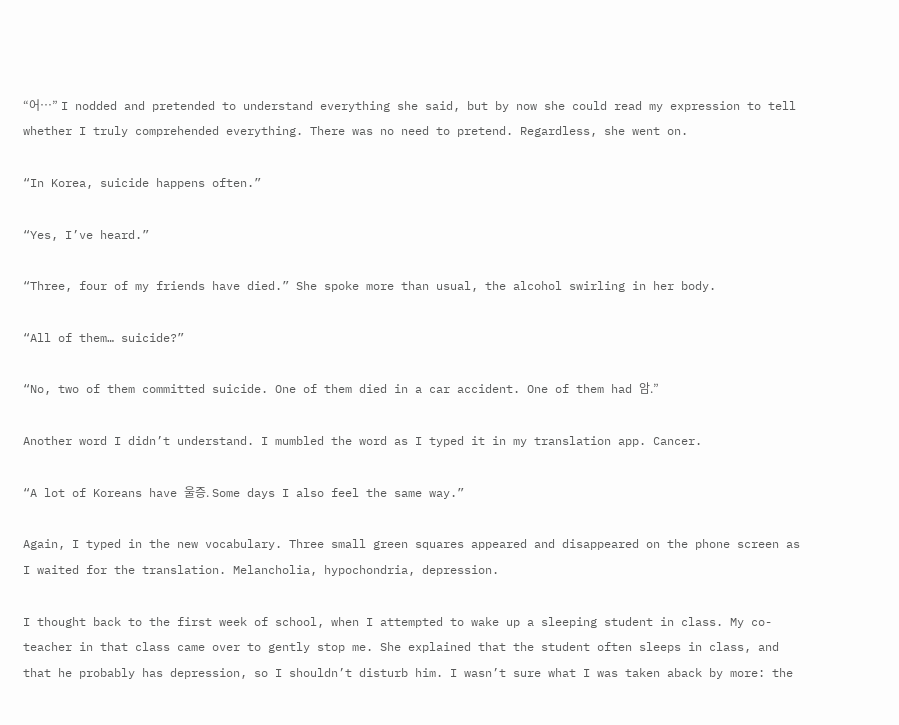“어…” I nodded and pretended to understand everything she said, but by now she could read my expression to tell whether I truly comprehended everything. There was no need to pretend. Regardless, she went on.

“In Korea, suicide happens often.”

“Yes, I’ve heard.”

“Three, four of my friends have died.” She spoke more than usual, the alcohol swirling in her body.

“All of them… suicide?”

“No, two of them committed suicide. One of them died in a car accident. One of them had 암.”

Another word I didn’t understand. I mumbled the word as I typed it in my translation app. Cancer.

“A lot of Koreans have 울증. Some days I also feel the same way.”

Again, I typed in the new vocabulary. Three small green squares appeared and disappeared on the phone screen as I waited for the translation. Melancholia, hypochondria, depression.

I thought back to the first week of school, when I attempted to wake up a sleeping student in class. My co-teacher in that class came over to gently stop me. She explained that the student often sleeps in class, and that he probably has depression, so I shouldn’t disturb him. I wasn’t sure what I was taken aback by more: the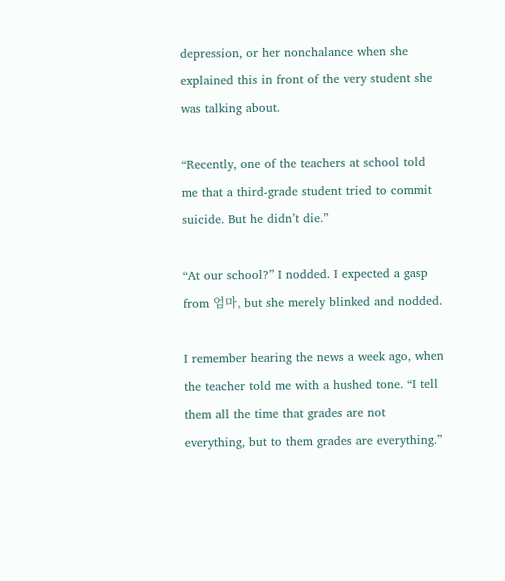depression, or her nonchalance when she explained this in front of the very student she was talking about.

“Recently, one of the teachers at school told me that a third-grade student tried to commit suicide. But he didn’t die.”

“At our school?” I nodded. I expected a gasp from 엄마, but she merely blinked and nodded.

I remember hearing the news a week ago, when the teacher told me with a hushed tone. “I tell them all the time that grades are not everything, but to them grades are everything.”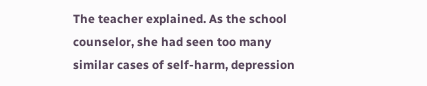The teacher explained. As the school counselor, she had seen too many similar cases of self-harm, depression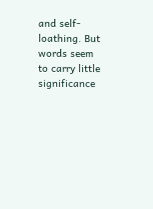and self-loathing. But words seem to carry little significance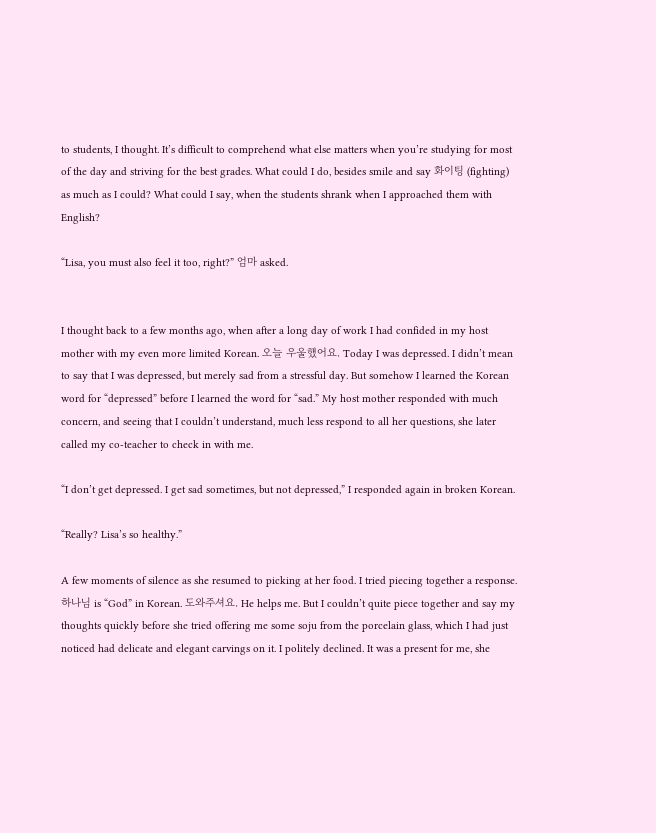to students, I thought. It’s difficult to comprehend what else matters when you’re studying for most of the day and striving for the best grades. What could I do, besides smile and say 화이팅 (fighting) as much as I could? What could I say, when the students shrank when I approached them with English?

“Lisa, you must also feel it too, right?” 엄마 asked.


I thought back to a few months ago, when after a long day of work I had confided in my host mother with my even more limited Korean. 오늘 우울했어요. Today I was depressed. I didn’t mean to say that I was depressed, but merely sad from a stressful day. But somehow I learned the Korean word for “depressed” before I learned the word for “sad.” My host mother responded with much concern, and seeing that I couldn’t understand, much less respond to all her questions, she later called my co-teacher to check in with me.

“I don’t get depressed. I get sad sometimes, but not depressed,” I responded again in broken Korean.

“Really? Lisa’s so healthy.”

A few moments of silence as she resumed to picking at her food. I tried piecing together a response. 하나님 is “God” in Korean. 도와주셔요. He helps me. But I couldn’t quite piece together and say my thoughts quickly before she tried offering me some soju from the porcelain glass, which I had just noticed had delicate and elegant carvings on it. I politely declined. It was a present for me, she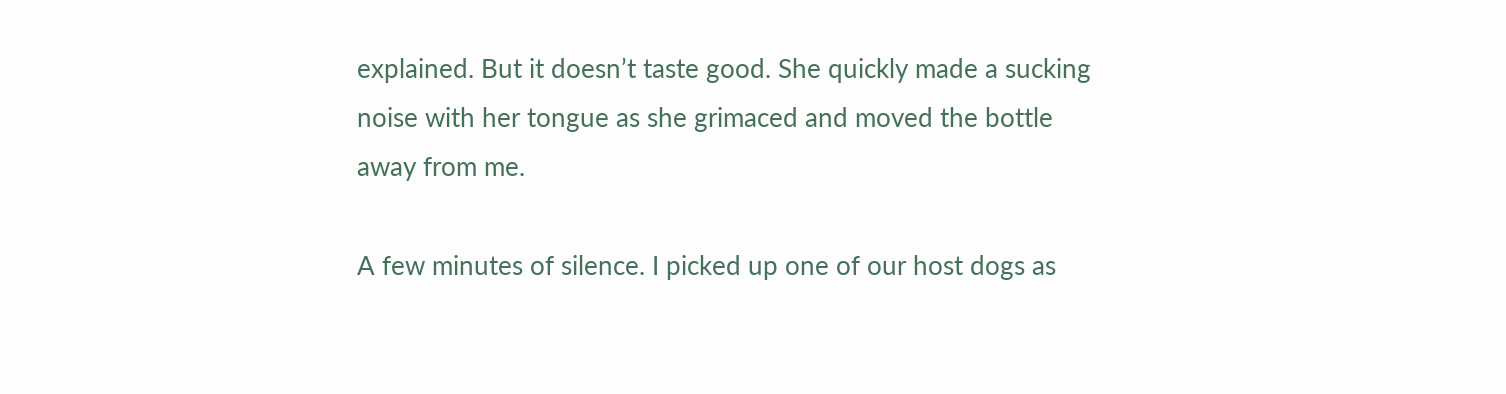explained. But it doesn’t taste good. She quickly made a sucking noise with her tongue as she grimaced and moved the bottle away from me.

A few minutes of silence. I picked up one of our host dogs as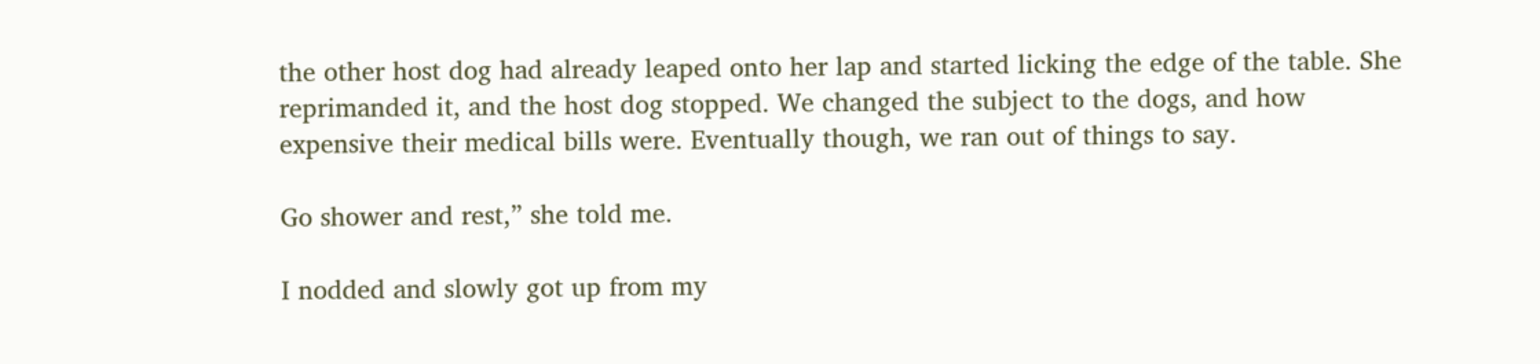the other host dog had already leaped onto her lap and started licking the edge of the table. She reprimanded it, and the host dog stopped. We changed the subject to the dogs, and how expensive their medical bills were. Eventually though, we ran out of things to say.

Go shower and rest,” she told me.

I nodded and slowly got up from my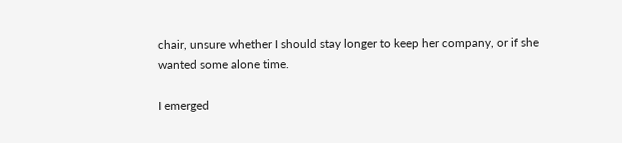chair, unsure whether I should stay longer to keep her company, or if she wanted some alone time.

I emerged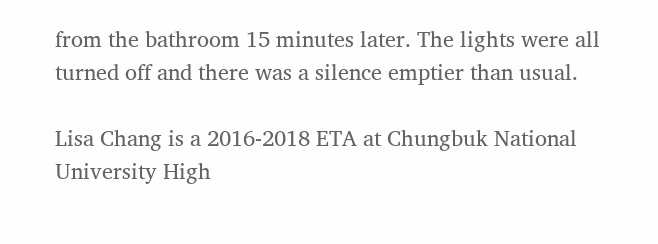from the bathroom 15 minutes later. The lights were all turned off and there was a silence emptier than usual.

Lisa Chang is a 2016-2018 ETA at Chungbuk National University High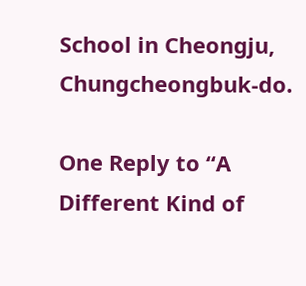School in Cheongju, Chungcheongbuk-do.

One Reply to “A Different Kind of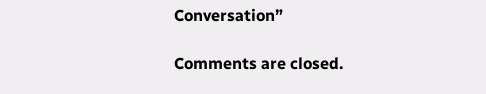Conversation”

Comments are closed.